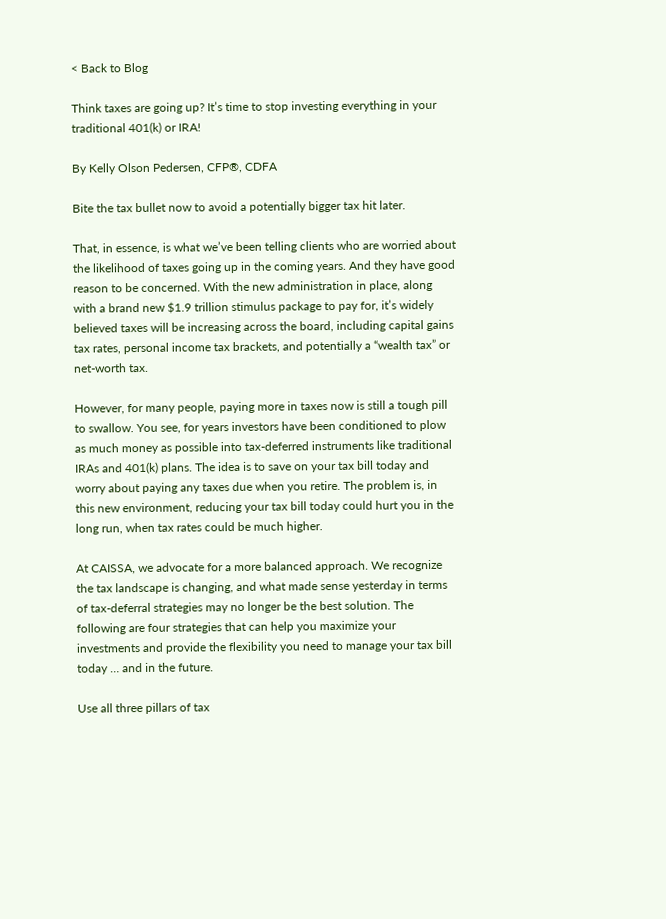< Back to Blog

Think taxes are going up? It’s time to stop investing everything in your traditional 401(k) or IRA!

By Kelly Olson Pedersen, CFP®, CDFA

Bite the tax bullet now to avoid a potentially bigger tax hit later.

That, in essence, is what we’ve been telling clients who are worried about the likelihood of taxes going up in the coming years. And they have good reason to be concerned. With the new administration in place, along with a brand new $1.9 trillion stimulus package to pay for, it’s widely believed taxes will be increasing across the board, including capital gains tax rates, personal income tax brackets, and potentially a “wealth tax” or net-worth tax.

However, for many people, paying more in taxes now is still a tough pill to swallow. You see, for years investors have been conditioned to plow as much money as possible into tax-deferred instruments like traditional IRAs and 401(k) plans. The idea is to save on your tax bill today and worry about paying any taxes due when you retire. The problem is, in this new environment, reducing your tax bill today could hurt you in the long run, when tax rates could be much higher.

At CAISSA, we advocate for a more balanced approach. We recognize the tax landscape is changing, and what made sense yesterday in terms of tax-deferral strategies may no longer be the best solution. The following are four strategies that can help you maximize your investments and provide the flexibility you need to manage your tax bill today … and in the future.

Use all three pillars of tax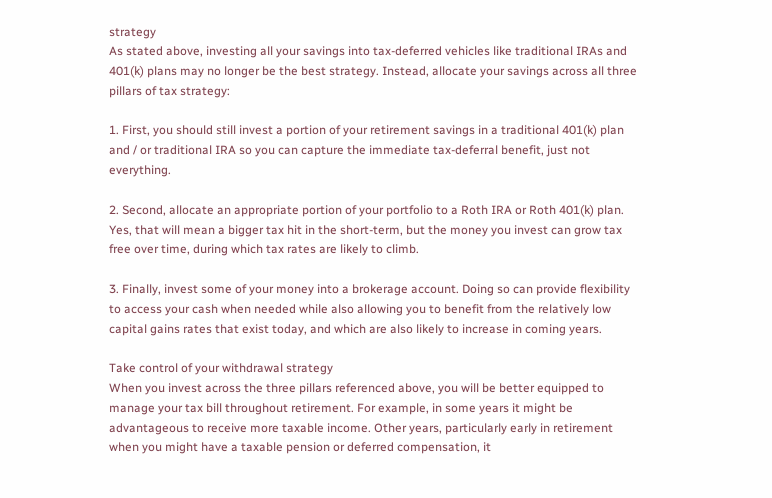strategy
As stated above, investing all your savings into tax-deferred vehicles like traditional IRAs and 401(k) plans may no longer be the best strategy. Instead, allocate your savings across all three pillars of tax strategy:

1. First, you should still invest a portion of your retirement savings in a traditional 401(k) plan and / or traditional IRA so you can capture the immediate tax-deferral benefit, just not everything.

2. Second, allocate an appropriate portion of your portfolio to a Roth IRA or Roth 401(k) plan. Yes, that will mean a bigger tax hit in the short-term, but the money you invest can grow tax free over time, during which tax rates are likely to climb.

3. Finally, invest some of your money into a brokerage account. Doing so can provide flexibility to access your cash when needed while also allowing you to benefit from the relatively low capital gains rates that exist today, and which are also likely to increase in coming years.

Take control of your withdrawal strategy
When you invest across the three pillars referenced above, you will be better equipped to manage your tax bill throughout retirement. For example, in some years it might be advantageous to receive more taxable income. Other years, particularly early in retirement when you might have a taxable pension or deferred compensation, it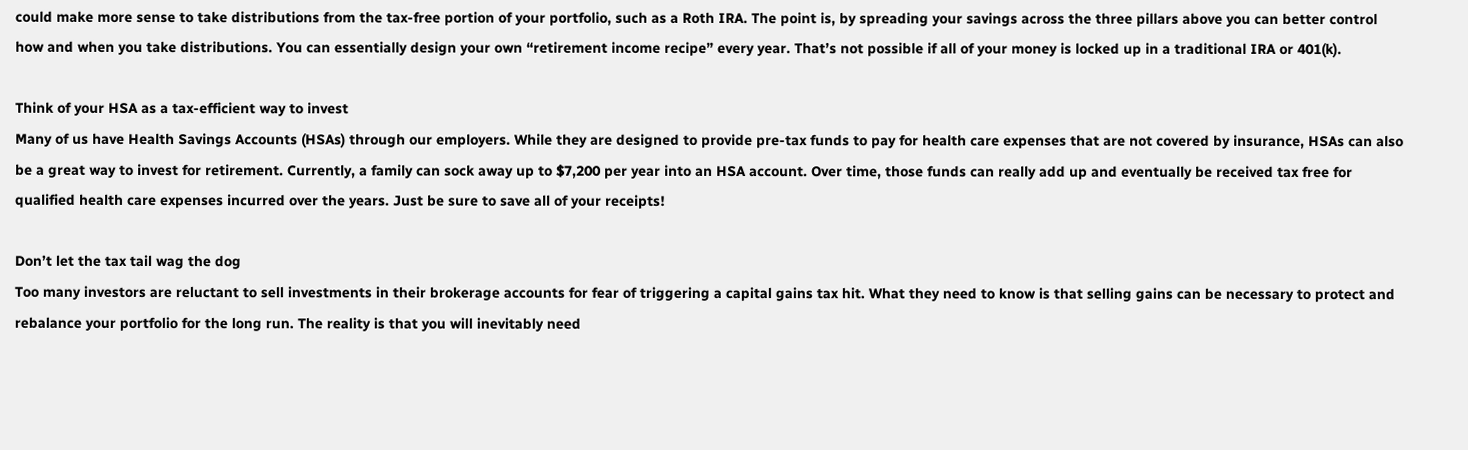could make more sense to take distributions from the tax-free portion of your portfolio, such as a Roth IRA. The point is, by spreading your savings across the three pillars above you can better control how and when you take distributions. You can essentially design your own “retirement income recipe” every year. That’s not possible if all of your money is locked up in a traditional IRA or 401(k).

Think of your HSA as a tax-efficient way to invest
Many of us have Health Savings Accounts (HSAs) through our employers. While they are designed to provide pre-tax funds to pay for health care expenses that are not covered by insurance, HSAs can also be a great way to invest for retirement. Currently, a family can sock away up to $7,200 per year into an HSA account. Over time, those funds can really add up and eventually be received tax free for qualified health care expenses incurred over the years. Just be sure to save all of your receipts!

Don’t let the tax tail wag the dog
Too many investors are reluctant to sell investments in their brokerage accounts for fear of triggering a capital gains tax hit. What they need to know is that selling gains can be necessary to protect and rebalance your portfolio for the long run. The reality is that you will inevitably need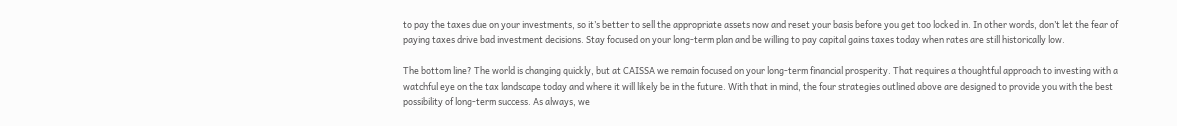to pay the taxes due on your investments, so it’s better to sell the appropriate assets now and reset your basis before you get too locked in. In other words, don’t let the fear of paying taxes drive bad investment decisions. Stay focused on your long-term plan and be willing to pay capital gains taxes today when rates are still historically low.

The bottom line? The world is changing quickly, but at CAISSA we remain focused on your long-term financial prosperity. That requires a thoughtful approach to investing with a watchful eye on the tax landscape today and where it will likely be in the future. With that in mind, the four strategies outlined above are designed to provide you with the best possibility of long-term success. As always, we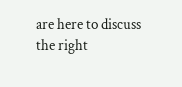are here to discuss the right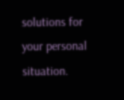solutions for your personal situation.